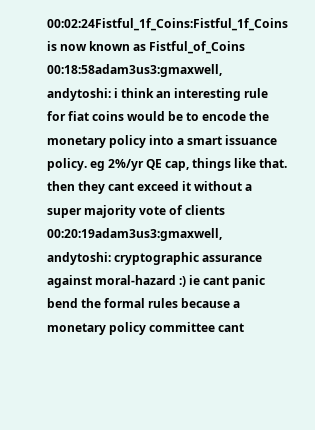00:02:24Fistful_1f_Coins:Fistful_1f_Coins is now known as Fistful_of_Coins
00:18:58adam3us3:gmaxwell, andytoshi: i think an interesting rule for fiat coins would be to encode the monetary policy into a smart issuance policy. eg 2%/yr QE cap, things like that. then they cant exceed it without a super majority vote of clients
00:20:19adam3us3:gmaxwell, andytoshi: cryptographic assurance against moral-hazard :) ie cant panic bend the formal rules because a monetary policy committee cant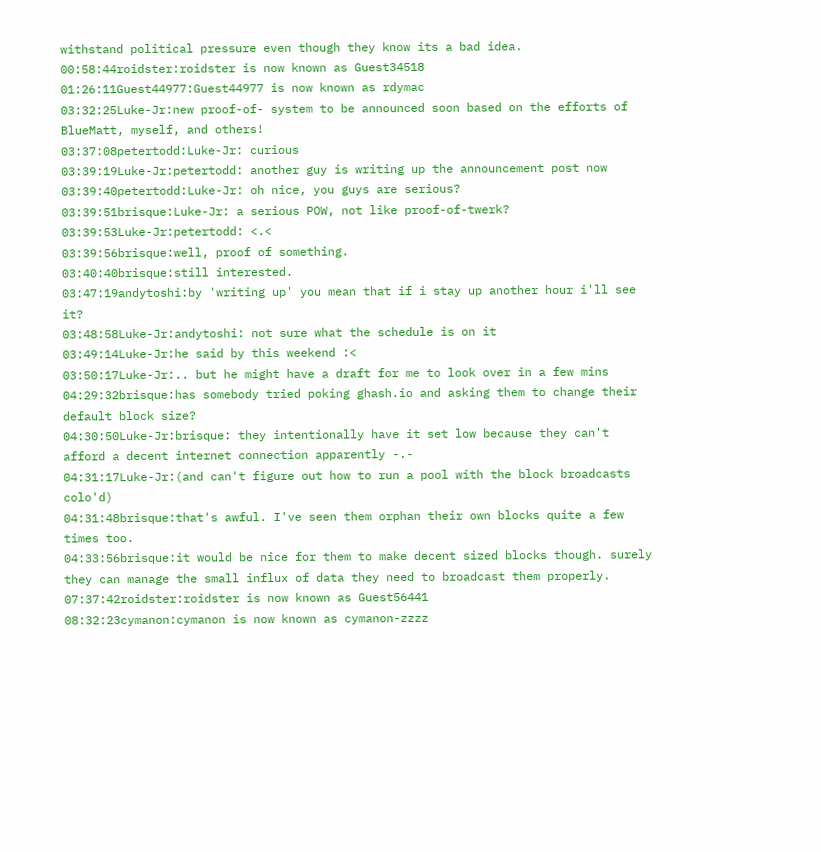withstand political pressure even though they know its a bad idea.
00:58:44roidster:roidster is now known as Guest34518
01:26:11Guest44977:Guest44977 is now known as rdymac
03:32:25Luke-Jr:new proof-of- system to be announced soon based on the efforts of BlueMatt, myself, and others!
03:37:08petertodd:Luke-Jr: curious
03:39:19Luke-Jr:petertodd: another guy is writing up the announcement post now
03:39:40petertodd:Luke-Jr: oh nice, you guys are serious?
03:39:51brisque:Luke-Jr: a serious POW, not like proof-of-twerk?
03:39:53Luke-Jr:petertodd: <.<
03:39:56brisque:well, proof of something.
03:40:40brisque:still interested.
03:47:19andytoshi:by 'writing up' you mean that if i stay up another hour i'll see it?
03:48:58Luke-Jr:andytoshi: not sure what the schedule is on it
03:49:14Luke-Jr:he said by this weekend :<
03:50:17Luke-Jr:.. but he might have a draft for me to look over in a few mins
04:29:32brisque:has somebody tried poking ghash.io and asking them to change their default block size?
04:30:50Luke-Jr:brisque: they intentionally have it set low because they can't afford a decent internet connection apparently -.-
04:31:17Luke-Jr:(and can't figure out how to run a pool with the block broadcasts colo'd)
04:31:48brisque:that's awful. I've seen them orphan their own blocks quite a few times too.
04:33:56brisque:it would be nice for them to make decent sized blocks though. surely they can manage the small influx of data they need to broadcast them properly.
07:37:42roidster:roidster is now known as Guest56441
08:32:23cymanon:cymanon is now known as cymanon-zzzz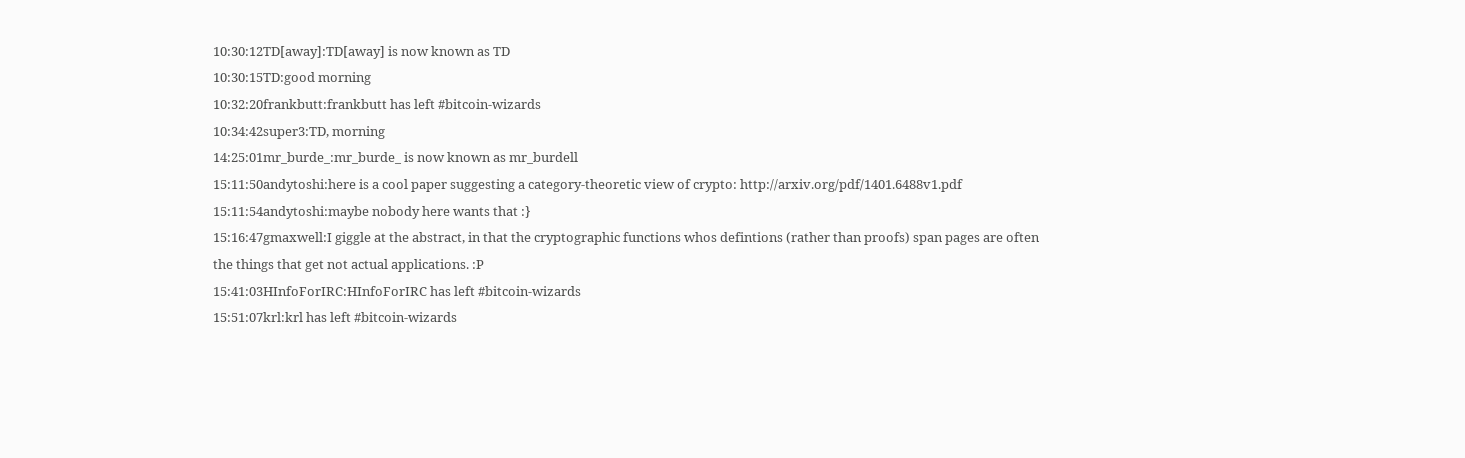10:30:12TD[away]:TD[away] is now known as TD
10:30:15TD:good morning
10:32:20frankbutt:frankbutt has left #bitcoin-wizards
10:34:42super3:TD, morning
14:25:01mr_burde_:mr_burde_ is now known as mr_burdell
15:11:50andytoshi:here is a cool paper suggesting a category-theoretic view of crypto: http://arxiv.org/pdf/1401.6488v1.pdf
15:11:54andytoshi:maybe nobody here wants that :}
15:16:47gmaxwell:I giggle at the abstract, in that the cryptographic functions whos defintions (rather than proofs) span pages are often the things that get not actual applications. :P
15:41:03HInfoForIRC:HInfoForIRC has left #bitcoin-wizards
15:51:07krl:krl has left #bitcoin-wizards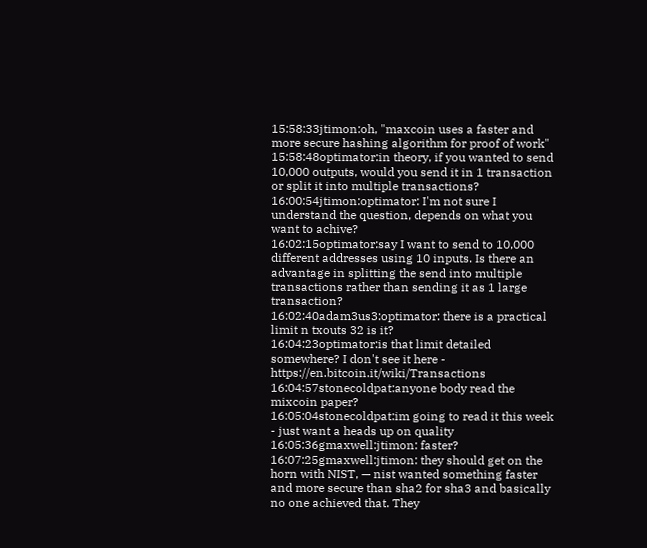15:58:33jtimon:oh, "maxcoin uses a faster and more secure hashing algorithm for proof of work"
15:58:48optimator:in theory, if you wanted to send 10,000 outputs, would you send it in 1 transaction or split it into multiple transactions?
16:00:54jtimon:optimator: I'm not sure I understand the question, depends on what you want to achive?
16:02:15optimator:say I want to send to 10,000 different addresses using 10 inputs. Is there an advantage in splitting the send into multiple transactions rather than sending it as 1 large transaction?
16:02:40adam3us3:optimator: there is a practical limit n txouts 32 is it?
16:04:23optimator:is that limit detailed somewhere? I don't see it here - https://en.bitcoin.it/wiki/Transactions
16:04:57stonecoldpat:anyone body read the mixcoin paper?
16:05:04stonecoldpat:im going to read it this week - just want a heads up on quality
16:05:36gmaxwell:jtimon: faster?
16:07:25gmaxwell:jtimon: they should get on the horn with NIST, — nist wanted something faster and more secure than sha2 for sha3 and basically no one achieved that. They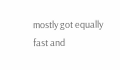mostly got equally fast and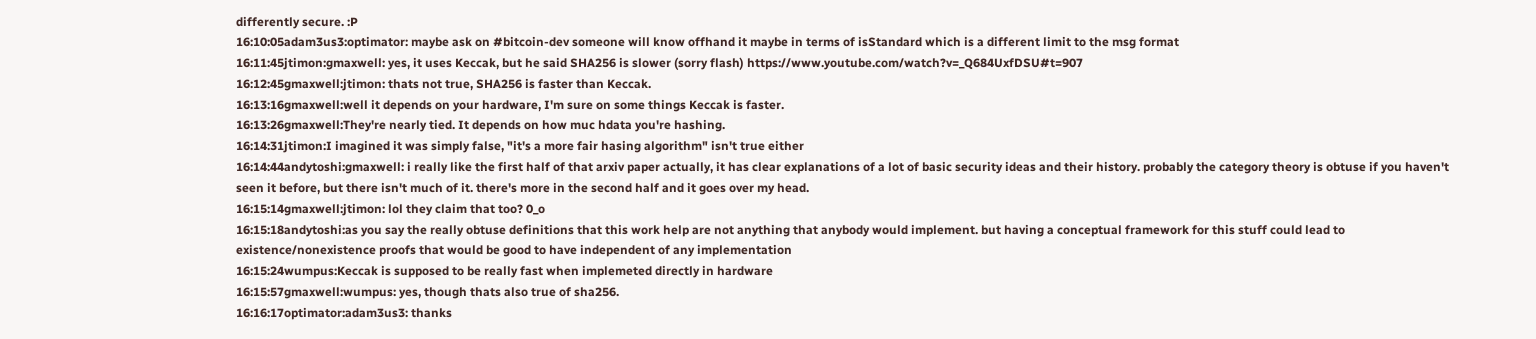differently secure. :P
16:10:05adam3us3:optimator: maybe ask on #bitcoin-dev someone will know offhand it maybe in terms of isStandard which is a different limit to the msg format
16:11:45jtimon:gmaxwell: yes, it uses Keccak, but he said SHA256 is slower (sorry flash) https://www.youtube.com/watch?v=_Q684UxfDSU#t=907
16:12:45gmaxwell:jtimon: thats not true, SHA256 is faster than Keccak.
16:13:16gmaxwell:well it depends on your hardware, I'm sure on some things Keccak is faster.
16:13:26gmaxwell:They're nearly tied. It depends on how muc hdata you're hashing.
16:14:31jtimon:I imagined it was simply false, "it's a more fair hasing algorithm" isn't true either
16:14:44andytoshi:gmaxwell: i really like the first half of that arxiv paper actually, it has clear explanations of a lot of basic security ideas and their history. probably the category theory is obtuse if you haven't seen it before, but there isn't much of it. there's more in the second half and it goes over my head.
16:15:14gmaxwell:jtimon: lol they claim that too? 0_o
16:15:18andytoshi:as you say the really obtuse definitions that this work help are not anything that anybody would implement. but having a conceptual framework for this stuff could lead to existence/nonexistence proofs that would be good to have independent of any implementation
16:15:24wumpus:Keccak is supposed to be really fast when implemeted directly in hardware
16:15:57gmaxwell:wumpus: yes, though thats also true of sha256.
16:16:17optimator:adam3us3: thanks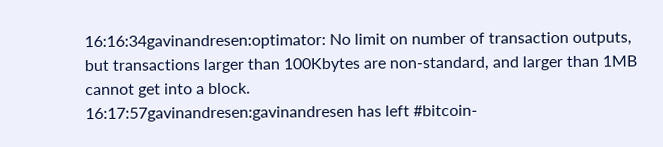16:16:34gavinandresen:optimator: No limit on number of transaction outputs, but transactions larger than 100Kbytes are non-standard, and larger than 1MB cannot get into a block.
16:17:57gavinandresen:gavinandresen has left #bitcoin-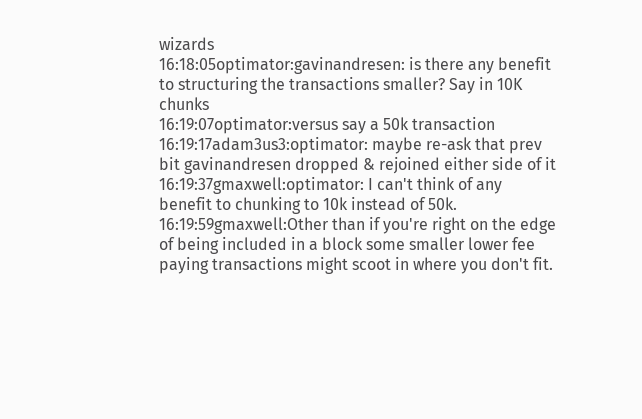wizards
16:18:05optimator:gavinandresen: is there any benefit to structuring the transactions smaller? Say in 10K chunks
16:19:07optimator:versus say a 50k transaction
16:19:17adam3us3:optimator: maybe re-ask that prev bit gavinandresen dropped & rejoined either side of it
16:19:37gmaxwell:optimator: I can't think of any benefit to chunking to 10k instead of 50k.
16:19:59gmaxwell:Other than if you're right on the edge of being included in a block some smaller lower fee paying transactions might scoot in where you don't fit.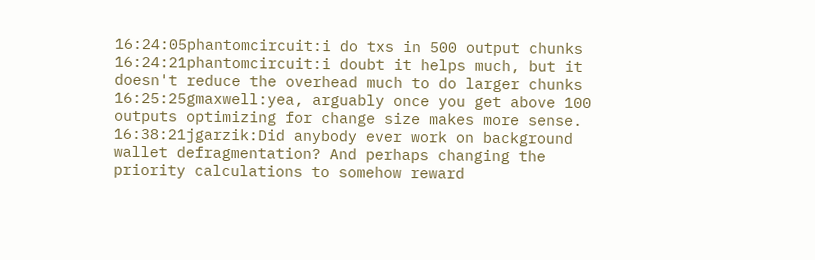16:24:05phantomcircuit:i do txs in 500 output chunks
16:24:21phantomcircuit:i doubt it helps much, but it doesn't reduce the overhead much to do larger chunks
16:25:25gmaxwell:yea, arguably once you get above 100 outputs optimizing for change size makes more sense.
16:38:21jgarzik:Did anybody ever work on background wallet defragmentation? And perhaps changing the priority calculations to somehow reward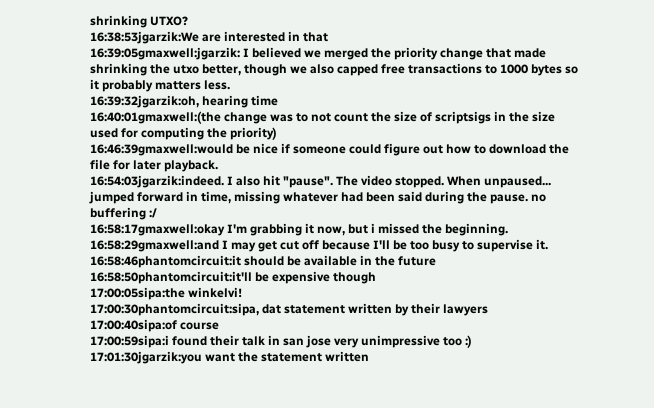shrinking UTXO?
16:38:53jgarzik:We are interested in that
16:39:05gmaxwell:jgarzik: I believed we merged the priority change that made shrinking the utxo better, though we also capped free transactions to 1000 bytes so it probably matters less.
16:39:32jgarzik:oh, hearing time
16:40:01gmaxwell:(the change was to not count the size of scriptsigs in the size used for computing the priority)
16:46:39gmaxwell:would be nice if someone could figure out how to download the file for later playback.
16:54:03jgarzik:indeed. I also hit "pause". The video stopped. When unpaused... jumped forward in time, missing whatever had been said during the pause. no buffering :/
16:58:17gmaxwell:okay I'm grabbing it now, but i missed the beginning.
16:58:29gmaxwell:and I may get cut off because I'll be too busy to supervise it.
16:58:46phantomcircuit:it should be available in the future
16:58:50phantomcircuit:it'll be expensive though
17:00:05sipa:the winkelvi!
17:00:30phantomcircuit:sipa, dat statement written by their lawyers
17:00:40sipa:of course
17:00:59sipa:i found their talk in san jose very unimpressive too :)
17:01:30jgarzik:you want the statement written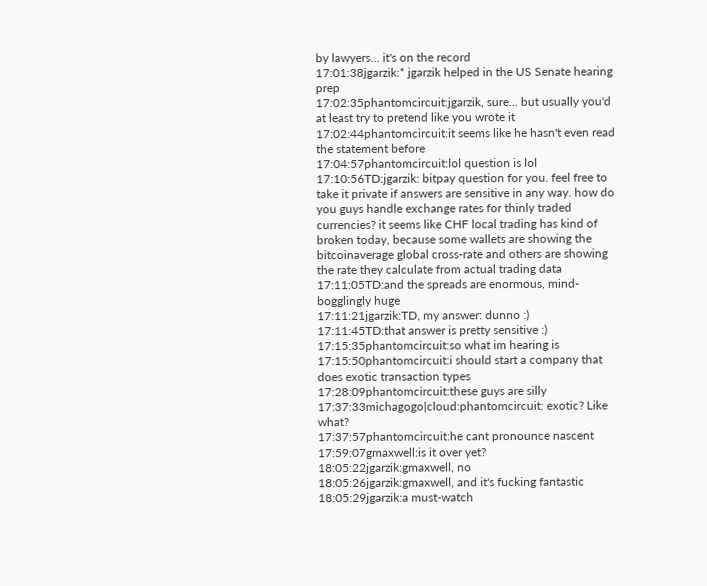by lawyers... it's on the record
17:01:38jgarzik:* jgarzik helped in the US Senate hearing prep
17:02:35phantomcircuit:jgarzik, sure... but usually you'd at least try to pretend like you wrote it
17:02:44phantomcircuit:it seems like he hasn't even read the statement before
17:04:57phantomcircuit:lol question is lol
17:10:56TD:jgarzik: bitpay question for you. feel free to take it private if answers are sensitive in any way. how do you guys handle exchange rates for thinly traded currencies? it seems like CHF local trading has kind of broken today, because some wallets are showing the bitcoinaverage global cross-rate and others are showing the rate they calculate from actual trading data
17:11:05TD:and the spreads are enormous, mind-bogglingly huge
17:11:21jgarzik:TD, my answer: dunno :)
17:11:45TD:that answer is pretty sensitive :)
17:15:35phantomcircuit:so what im hearing is
17:15:50phantomcircuit:i should start a company that does exotic transaction types
17:28:09phantomcircuit:these guys are silly
17:37:33michagogo|cloud:phantomcircuit: exotic? Like what?
17:37:57phantomcircuit:he cant pronounce nascent
17:59:07gmaxwell:is it over yet?
18:05:22jgarzik:gmaxwell, no
18:05:26jgarzik:gmaxwell, and it's fucking fantastic
18:05:29jgarzik:a must-watch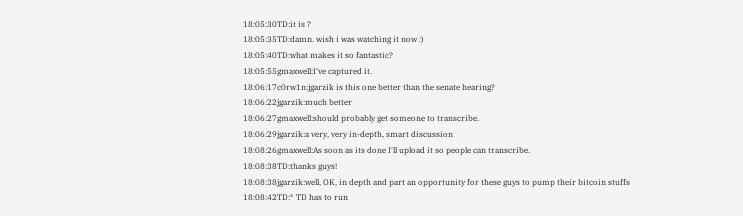18:05:30TD:it is ?
18:05:35TD:damn. wish i was watching it now :)
18:05:40TD:what makes it so fantastic?
18:05:55gmaxwell:I've captured it.
18:06:17c0rw1n:jgarzik is this one better than the senate hearing?
18:06:22jgarzik:much better
18:06:27gmaxwell:should probably get someone to transcribe.
18:06:29jgarzik:a very, very in-depth, smart discussion
18:08:26gmaxwell:As soon as its done I'll upload it so people can transcribe.
18:08:38TD:thanks guys!
18:08:38jgarzik:well, OK, in depth and part an opportunity for these guys to pump their bitcoin stuffs
18:08:42TD:* TD has to run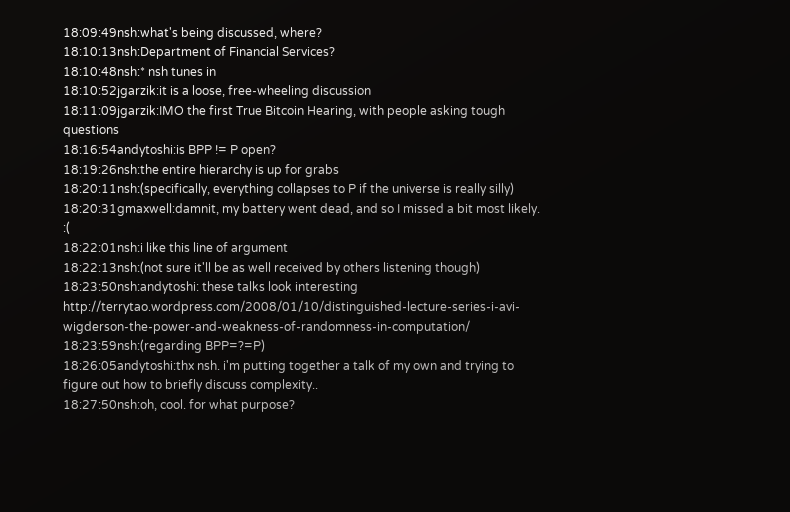18:09:49nsh:what's being discussed, where?
18:10:13nsh:Department of Financial Services?
18:10:48nsh:* nsh tunes in
18:10:52jgarzik:it is a loose, free-wheeling discussion
18:11:09jgarzik:IMO the first True Bitcoin Hearing, with people asking tough questions
18:16:54andytoshi:is BPP != P open?
18:19:26nsh:the entire hierarchy is up for grabs
18:20:11nsh:(specifically, everything collapses to P if the universe is really silly)
18:20:31gmaxwell:damnit, my battery went dead, and so I missed a bit most likely. :(
18:22:01nsh:i like this line of argument
18:22:13nsh:(not sure it'll be as well received by others listening though)
18:23:50nsh:andytoshi: these talks look interesting http://terrytao.wordpress.com/2008/01/10/distinguished-lecture-series-i-avi-wigderson-the-power-and-weakness-of-randomness-in-computation/
18:23:59nsh:(regarding BPP=?=P)
18:26:05andytoshi:thx nsh. i'm putting together a talk of my own and trying to figure out how to briefly discuss complexity..
18:27:50nsh:oh, cool. for what purpose?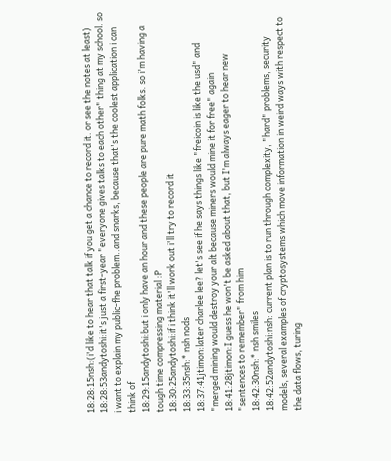18:28:15nsh:(i'd like to hear that talk if you get a chance to record it. or see the notes at least)
18:28:53andytoshi:it's just a first-year "everyone gives talks to each other" thing at my school. so i want to explain my public-fhe problem..and snarks, because that's the coolest application i can think of
18:29:15andytoshi:but i only have an hour and these people are pure math folks. so i'm having a tough time compressing material :P
18:30:25andytoshi:if i think it'll work out i'll try to record it
18:33:35nsh:* nsh nods
18:37:41jtimon:later charlee lee? let's see if he says things like "freicoin is like the usd" and "merged mining would destroy your alt because miners would mine it for free" again
18:41:28jtimon:I guess he won't be asked about that, but I'm always eager to hear new "sentences to remember" from him
18:42:30nsh:* nsh smiles
18:42:52andytoshi:nsh: current plan is to run through complexity, "hard" problems, security models, several examples of cryptosystems which move information in weird ways with respect to the data flows, turing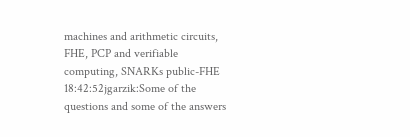machines and arithmetic circuits, FHE, PCP and verifiable computing, SNARKs public-FHE
18:42:52jgarzik:Some of the questions and some of the answers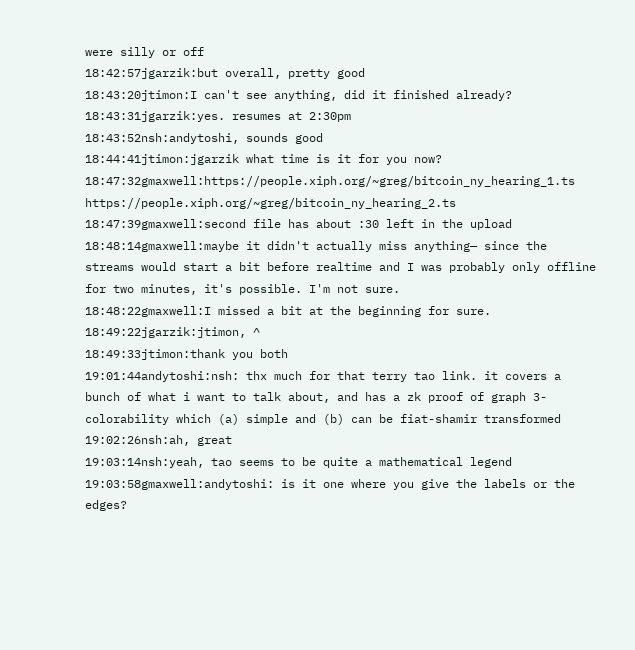were silly or off
18:42:57jgarzik:but overall, pretty good
18:43:20jtimon:I can't see anything, did it finished already?
18:43:31jgarzik:yes. resumes at 2:30pm
18:43:52nsh:andytoshi, sounds good
18:44:41jtimon:jgarzik what time is it for you now?
18:47:32gmaxwell:https://people.xiph.org/~greg/bitcoin_ny_hearing_1.ts https://people.xiph.org/~greg/bitcoin_ny_hearing_2.ts
18:47:39gmaxwell:second file has about :30 left in the upload
18:48:14gmaxwell:maybe it didn't actually miss anything— since the streams would start a bit before realtime and I was probably only offline for two minutes, it's possible. I'm not sure.
18:48:22gmaxwell:I missed a bit at the beginning for sure.
18:49:22jgarzik:jtimon, ^
18:49:33jtimon:thank you both
19:01:44andytoshi:nsh: thx much for that terry tao link. it covers a bunch of what i want to talk about, and has a zk proof of graph 3-colorability which (a) simple and (b) can be fiat-shamir transformed
19:02:26nsh:ah, great
19:03:14nsh:yeah, tao seems to be quite a mathematical legend
19:03:58gmaxwell:andytoshi: is it one where you give the labels or the edges?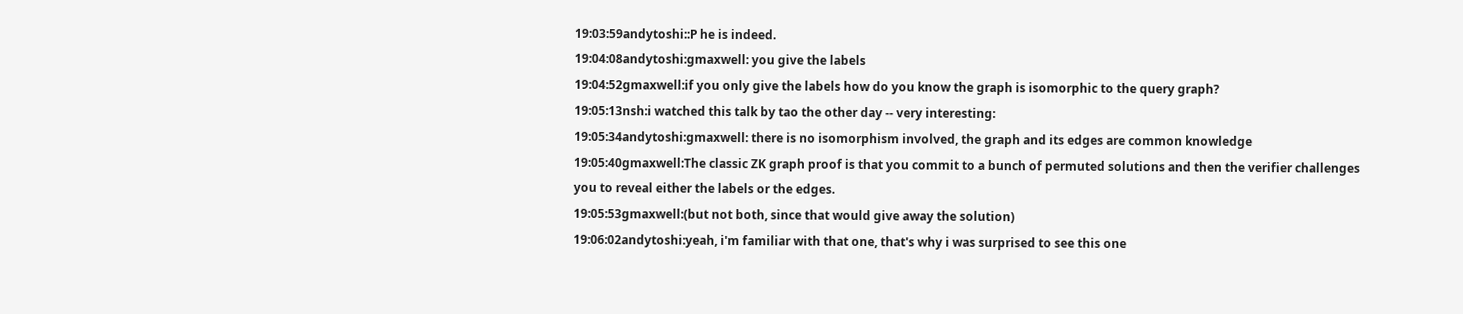19:03:59andytoshi::P he is indeed.
19:04:08andytoshi:gmaxwell: you give the labels
19:04:52gmaxwell:if you only give the labels how do you know the graph is isomorphic to the query graph?
19:05:13nsh:i watched this talk by tao the other day -- very interesting:
19:05:34andytoshi:gmaxwell: there is no isomorphism involved, the graph and its edges are common knowledge
19:05:40gmaxwell:The classic ZK graph proof is that you commit to a bunch of permuted solutions and then the verifier challenges you to reveal either the labels or the edges.
19:05:53gmaxwell:(but not both, since that would give away the solution)
19:06:02andytoshi:yeah, i'm familiar with that one, that's why i was surprised to see this one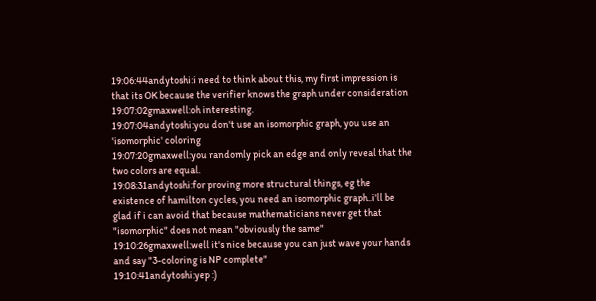19:06:44andytoshi:i need to think about this, my first impression is that its OK because the verifier knows the graph under consideration
19:07:02gmaxwell:oh interesting.
19:07:04andytoshi:you don't use an isomorphic graph, you use an 'isomorphic' coloring
19:07:20gmaxwell:you randomly pick an edge and only reveal that the two colors are equal.
19:08:31andytoshi:for proving more structural things, eg the existence of hamilton cycles, you need an isomorphic graph..i'll be glad if i can avoid that because mathematicians never get that "isomorphic" does not mean "obviously the same"
19:10:26gmaxwell:well it's nice because you can just wave your hands and say "3-coloring is NP complete"
19:10:41andytoshi:yep :)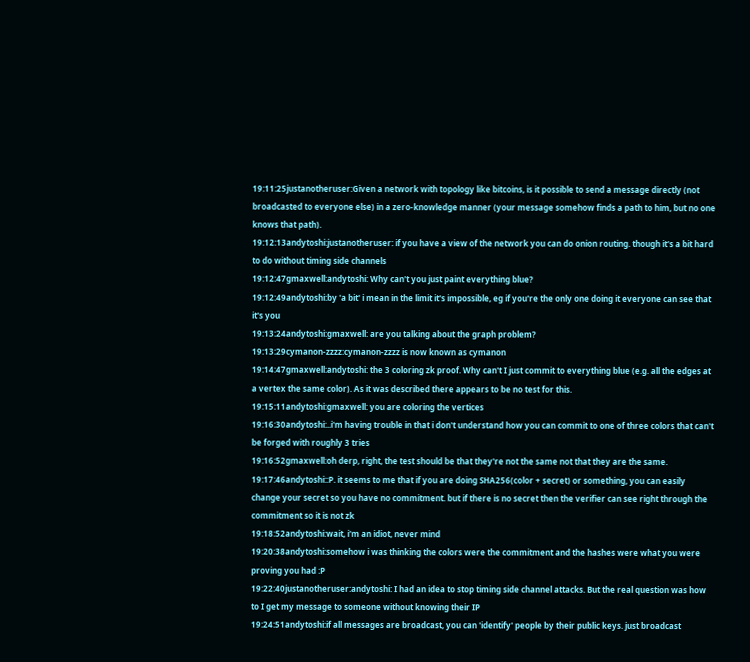19:11:25justanotheruser:Given a network with topology like bitcoins, is it possible to send a message directly (not broadcasted to everyone else) in a zero-knowledge manner (your message somehow finds a path to him, but no one knows that path).
19:12:13andytoshi:justanotheruser: if you have a view of the network you can do onion routing. though it's a bit hard to do without timing side channels
19:12:47gmaxwell:andytoshi: Why can't you just paint everything blue?
19:12:49andytoshi:by 'a bit' i mean in the limit it's impossible, eg if you're the only one doing it everyone can see that it's you
19:13:24andytoshi:gmaxwell: are you talking about the graph problem?
19:13:29cymanon-zzzz:cymanon-zzzz is now known as cymanon
19:14:47gmaxwell:andytoshi: the 3 coloring zk proof. Why can't I just commit to everything blue (e.g. all the edges at a vertex the same color). As it was described there appears to be no test for this.
19:15:11andytoshi:gmaxwell: you are coloring the vertices
19:16:30andytoshi:..i'm having trouble in that i don't understand how you can commit to one of three colors that can't be forged with roughly 3 tries
19:16:52gmaxwell:oh derp, right, the test should be that they're not the same not that they are the same.
19:17:46andytoshi::P. it seems to me that if you are doing SHA256(color + secret) or something, you can easily change your secret so you have no commitment. but if there is no secret then the verifier can see right through the commitment so it is not zk
19:18:52andytoshi:wait, i'm an idiot, never mind
19:20:38andytoshi:somehow i was thinking the colors were the commitment and the hashes were what you were proving you had :P
19:22:40justanotheruser:andytoshi: I had an idea to stop timing side channel attacks. But the real question was how to I get my message to someone without knowing their IP
19:24:51andytoshi:if all messages are broadcast, you can 'identify' people by their public keys. just broadcast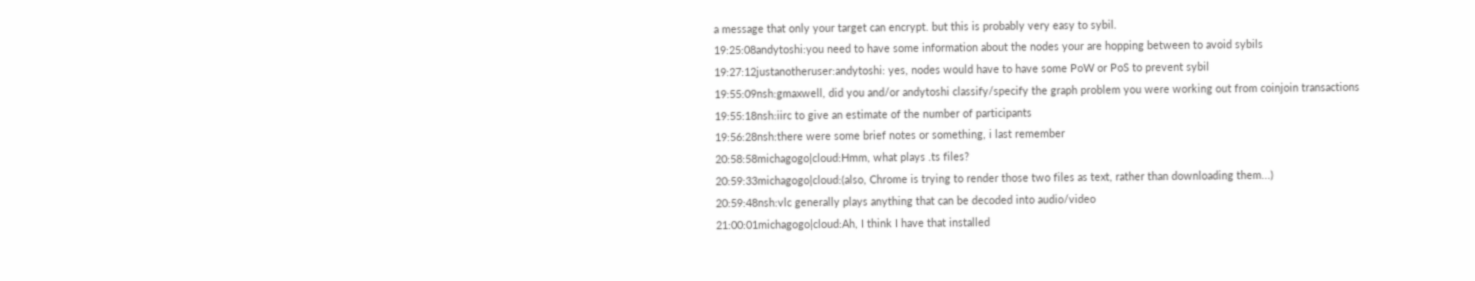a message that only your target can encrypt. but this is probably very easy to sybil.
19:25:08andytoshi:you need to have some information about the nodes your are hopping between to avoid sybils
19:27:12justanotheruser:andytoshi: yes, nodes would have to have some PoW or PoS to prevent sybil
19:55:09nsh:gmaxwell, did you and/or andytoshi classify/specify the graph problem you were working out from coinjoin transactions
19:55:18nsh:iirc to give an estimate of the number of participants
19:56:28nsh:there were some brief notes or something, i last remember
20:58:58michagogo|cloud:Hmm, what plays .ts files?
20:59:33michagogo|cloud:(also, Chrome is trying to render those two files as text, rather than downloading them...)
20:59:48nsh:vlc generally plays anything that can be decoded into audio/video
21:00:01michagogo|cloud:Ah, I think I have that installed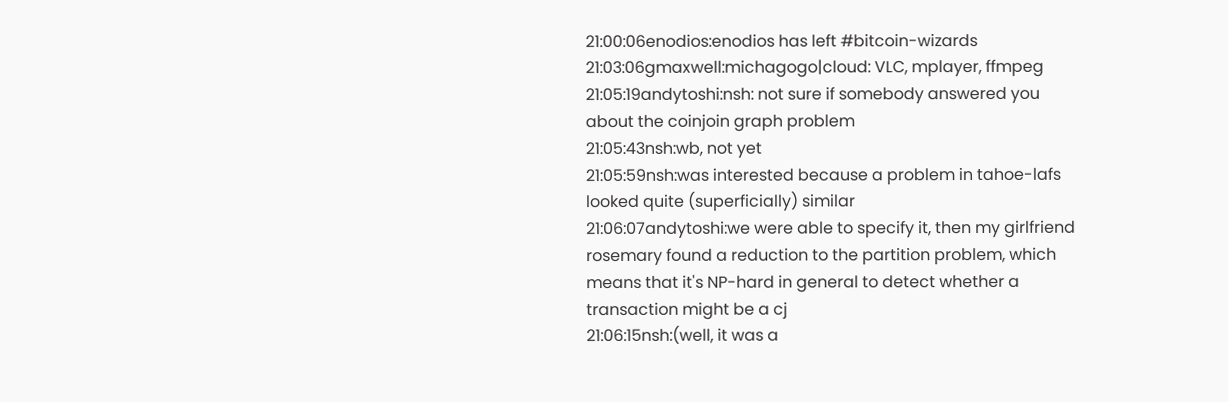21:00:06enodios:enodios has left #bitcoin-wizards
21:03:06gmaxwell:michagogo|cloud: VLC, mplayer, ffmpeg
21:05:19andytoshi:nsh: not sure if somebody answered you about the coinjoin graph problem
21:05:43nsh:wb, not yet
21:05:59nsh:was interested because a problem in tahoe-lafs looked quite (superficially) similar
21:06:07andytoshi:we were able to specify it, then my girlfriend rosemary found a reduction to the partition problem, which means that it's NP-hard in general to detect whether a transaction might be a cj
21:06:15nsh:(well, it was a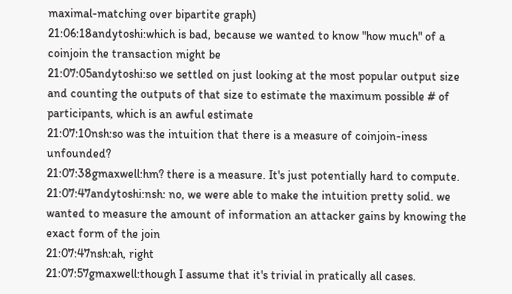maximal-matching over bipartite graph)
21:06:18andytoshi:which is bad, because we wanted to know "how much" of a coinjoin the transaction might be
21:07:05andytoshi:so we settled on just looking at the most popular output size and counting the outputs of that size to estimate the maximum possible # of participants, which is an awful estimate
21:07:10nsh:so was the intuition that there is a measure of coinjoin-iness unfounded?
21:07:38gmaxwell:hm? there is a measure. It's just potentially hard to compute.
21:07:47andytoshi:nsh: no, we were able to make the intuition pretty solid. we wanted to measure the amount of information an attacker gains by knowing the exact form of the join
21:07:47nsh:ah, right
21:07:57gmaxwell:though I assume that it's trivial in pratically all cases.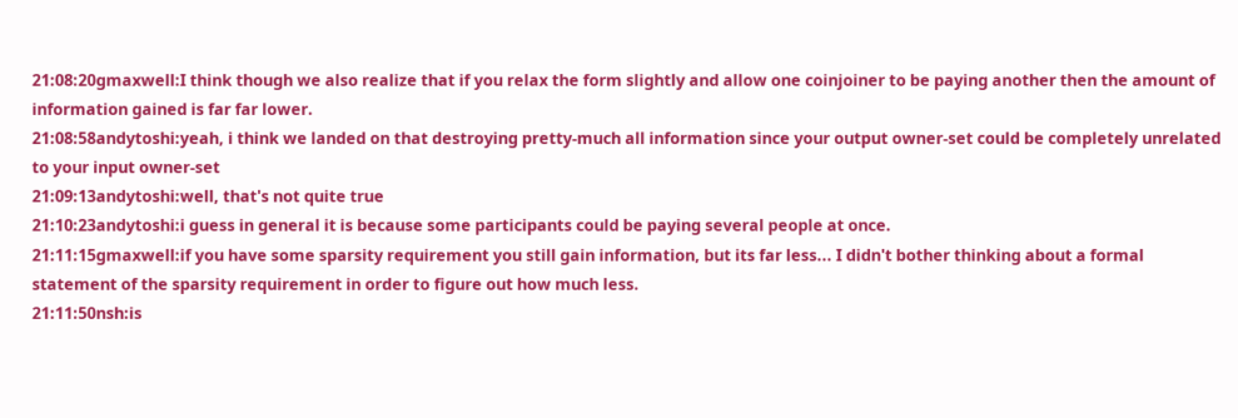21:08:20gmaxwell:I think though we also realize that if you relax the form slightly and allow one coinjoiner to be paying another then the amount of information gained is far far lower.
21:08:58andytoshi:yeah, i think we landed on that destroying pretty-much all information since your output owner-set could be completely unrelated to your input owner-set
21:09:13andytoshi:well, that's not quite true
21:10:23andytoshi:i guess in general it is because some participants could be paying several people at once.
21:11:15gmaxwell:if you have some sparsity requirement you still gain information, but its far less... I didn't bother thinking about a formal statement of the sparsity requirement in order to figure out how much less.
21:11:50nsh:is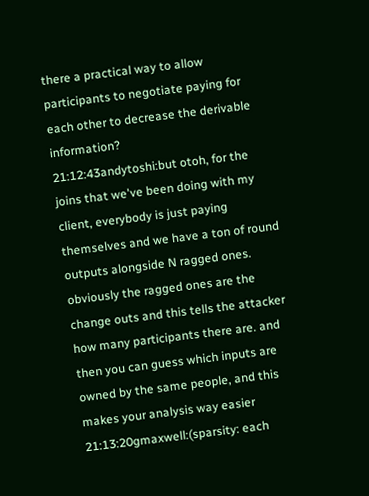there a practical way to allow participants to negotiate paying for each other to decrease the derivable information?
21:12:43andytoshi:but otoh, for the joins that we've been doing with my client, everybody is just paying themselves and we have a ton of round outputs alongside N ragged ones. obviously the ragged ones are the change outs and this tells the attacker how many participants there are. and then you can guess which inputs are owned by the same people, and this makes your analysis way easier
21:13:20gmaxwell:(sparsity: each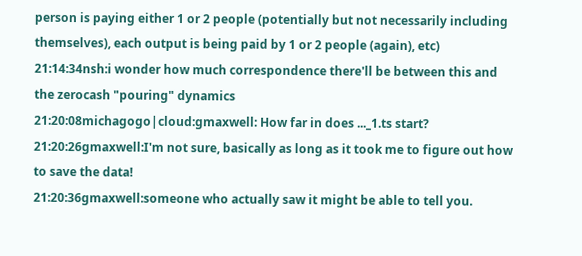person is paying either 1 or 2 people (potentially but not necessarily including themselves), each output is being paid by 1 or 2 people (again), etc)
21:14:34nsh:i wonder how much correspondence there'll be between this and the zerocash "pouring" dynamics
21:20:08michagogo|cloud:gmaxwell: How far in does ..._1.ts start?
21:20:26gmaxwell:I'm not sure, basically as long as it took me to figure out how to save the data!
21:20:36gmaxwell:someone who actually saw it might be able to tell you.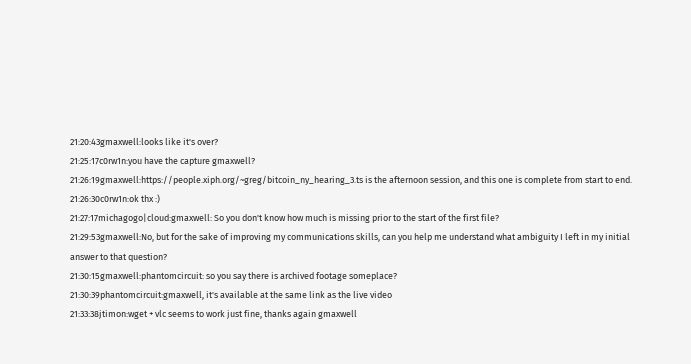21:20:43gmaxwell:looks like it's over?
21:25:17c0rw1n:you have the capture gmaxwell?
21:26:19gmaxwell:https://people.xiph.org/~greg/bitcoin_ny_hearing_3.ts is the afternoon session, and this one is complete from start to end.
21:26:30c0rw1n:ok thx :)
21:27:17michagogo|cloud:gmaxwell: So you don't know how much is missing prior to the start of the first file?
21:29:53gmaxwell:No, but for the sake of improving my communications skills, can you help me understand what ambiguity I left in my initial answer to that question?
21:30:15gmaxwell:phantomcircuit: so you say there is archived footage someplace?
21:30:39phantomcircuit:gmaxwell, it's available at the same link as the live video
21:33:38jtimon:wget + vlc seems to work just fine, thanks again gmaxwell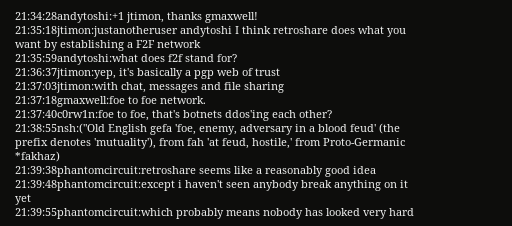21:34:28andytoshi:+1 jtimon, thanks gmaxwell!
21:35:18jtimon:justanotheruser andytoshi I think retroshare does what you want by establishing a F2F network
21:35:59andytoshi:what does f2f stand for?
21:36:37jtimon:yep, it's basically a pgp web of trust
21:37:03jtimon:with chat, messages and file sharing
21:37:18gmaxwell:foe to foe network.
21:37:40c0rw1n:foe to foe, that's botnets ddos'ing each other?
21:38:55nsh:("Old English gefa 'foe, enemy, adversary in a blood feud' (the prefix denotes 'mutuality'), from fah 'at feud, hostile,' from Proto-Germanic *fakhaz)
21:39:38phantomcircuit:retroshare seems like a reasonably good idea
21:39:48phantomcircuit:except i haven't seen anybody break anything on it yet
21:39:55phantomcircuit:which probably means nobody has looked very hard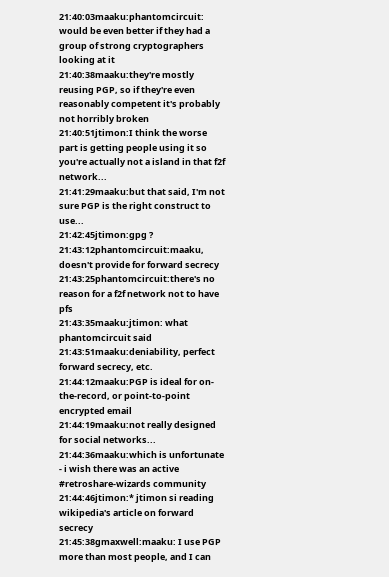21:40:03maaku:phantomcircuit: would be even better if they had a group of strong cryptographers looking at it
21:40:38maaku:they're mostly reusing PGP, so if they're even reasonably competent it's probably not horribly broken
21:40:51jtimon:I think the worse part is getting people using it so you're actually not a island in that f2f network...
21:41:29maaku:but that said, I'm not sure PGP is the right construct to use...
21:42:45jtimon:gpg ?
21:43:12phantomcircuit:maaku, doesn't provide for forward secrecy
21:43:25phantomcircuit:there's no reason for a f2f network not to have pfs
21:43:35maaku:jtimon: what phantomcircuit said
21:43:51maaku:deniability, perfect forward secrecy, etc.
21:44:12maaku:PGP is ideal for on-the-record, or point-to-point encrypted email
21:44:19maaku:not really designed for social networks...
21:44:36maaku:which is unfortunate - i wish there was an active #retroshare-wizards community
21:44:46jtimon:* jtimon si reading wikipedia's article on forward secrecy
21:45:38gmaxwell:maaku: I use PGP more than most people, and I can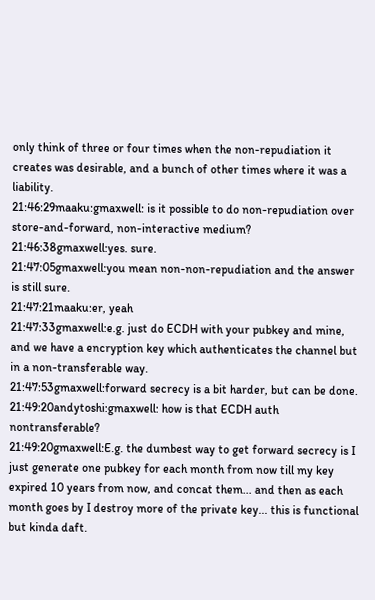only think of three or four times when the non-repudiation it creates was desirable, and a bunch of other times where it was a liability.
21:46:29maaku:gmaxwell: is it possible to do non-repudiation over store-and-forward, non-interactive medium?
21:46:38gmaxwell:yes. sure.
21:47:05gmaxwell:you mean non-non-repudiation and the answer is still sure.
21:47:21maaku:er, yeah
21:47:33gmaxwell:e.g. just do ECDH with your pubkey and mine, and we have a encryption key which authenticates the channel but in a non-transferable way.
21:47:53gmaxwell:forward secrecy is a bit harder, but can be done.
21:49:20andytoshi:gmaxwell: how is that ECDH auth nontransferable?
21:49:20gmaxwell:E.g. the dumbest way to get forward secrecy is I just generate one pubkey for each month from now till my key expired 10 years from now, and concat them... and then as each month goes by I destroy more of the private key... this is functional but kinda daft.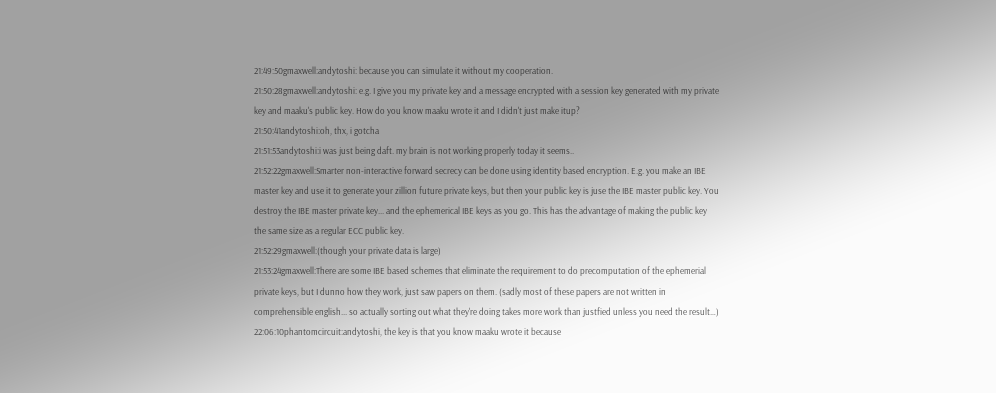21:49:50gmaxwell:andytoshi: because you can simulate it without my cooperation.
21:50:28gmaxwell:andytoshi: e.g. I give you my private key and a message encrypted with a session key generated with my private key and maaku's public key. How do you know maaku wrote it and I didn't just make itup?
21:50:41andytoshi:oh, thx, i gotcha
21:51:53andytoshi:i was just being daft. my brain is not working properly today it seems..
21:52:22gmaxwell:Smarter non-interactive forward secrecy can be done using identity based encryption. E.g. you make an IBE master key and use it to generate your zillion future private keys, but then your public key is juse the IBE master public key. You destroy the IBE master private key... and the ephemerical IBE keys as you go. This has the advantage of making the public key the same size as a regular ECC public key.
21:52:29gmaxwell:(though your private data is large)
21:53:24gmaxwell:There are some IBE based schemes that eliminate the requirement to do precomputation of the ephemerial private keys, but I dunno how they work, just saw papers on them. (sadly most of these papers are not written in comprehensible english... so actually sorting out what they're doing takes more work than justfied unless you need the result…)
22:06:10phantomcircuit:andytoshi, the key is that you know maaku wrote it because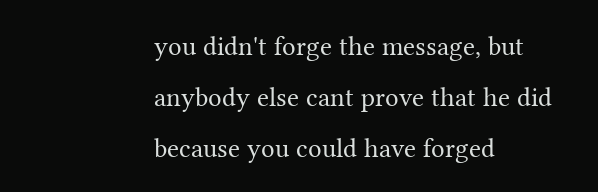you didn't forge the message, but anybody else cant prove that he did because you could have forged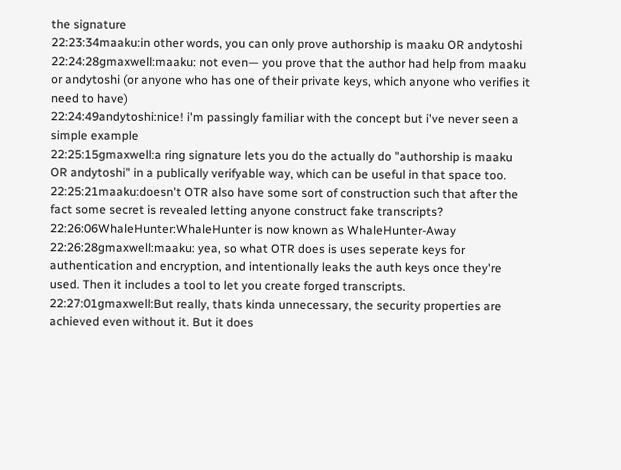the signature
22:23:34maaku:in other words, you can only prove authorship is maaku OR andytoshi
22:24:28gmaxwell:maaku: not even— you prove that the author had help from maaku or andytoshi (or anyone who has one of their private keys, which anyone who verifies it need to have)
22:24:49andytoshi:nice! i'm passingly familiar with the concept but i've never seen a simple example
22:25:15gmaxwell:a ring signature lets you do the actually do "authorship is maaku OR andytoshi" in a publically verifyable way, which can be useful in that space too.
22:25:21maaku:doesn't OTR also have some sort of construction such that after the fact some secret is revealed letting anyone construct fake transcripts?
22:26:06WhaleHunter:WhaleHunter is now known as WhaleHunter-Away
22:26:28gmaxwell:maaku: yea, so what OTR does is uses seperate keys for authentication and encryption, and intentionally leaks the auth keys once they're used. Then it includes a tool to let you create forged transcripts.
22:27:01gmaxwell:But really, thats kinda unnecessary, the security properties are achieved even without it. But it does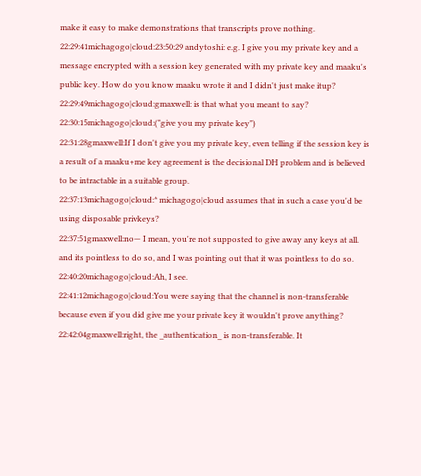make it easy to make demonstrations that transcripts prove nothing.
22:29:41michagogo|cloud:23:50:29 andytoshi: e.g. I give you my private key and a message encrypted with a session key generated with my private key and maaku's public key. How do you know maaku wrote it and I didn't just make itup?
22:29:49michagogo|cloud:gmaxwell: is that what you meant to say?
22:30:15michagogo|cloud:("give you my private key")
22:31:28gmaxwell:If I don't give you my private key, even telling if the session key is a result of a maaku+me key agreement is the decisional DH problem and is believed to be intractable in a suitable group.
22:37:13michagogo|cloud:* michagogo|cloud assumes that in such a case you'd be using disposable privkeys?
22:37:51gmaxwell:no— I mean, you're not supposted to give away any keys at all. and its pointless to do so, and I was pointing out that it was pointless to do so.
22:40:20michagogo|cloud:Ah, I see.
22:41:12michagogo|cloud:You were saying that the channel is non-transferable because even if you did give me your private key it wouldn't prove anything?
22:42:04gmaxwell:right, the _authentication_ is non-transferable. It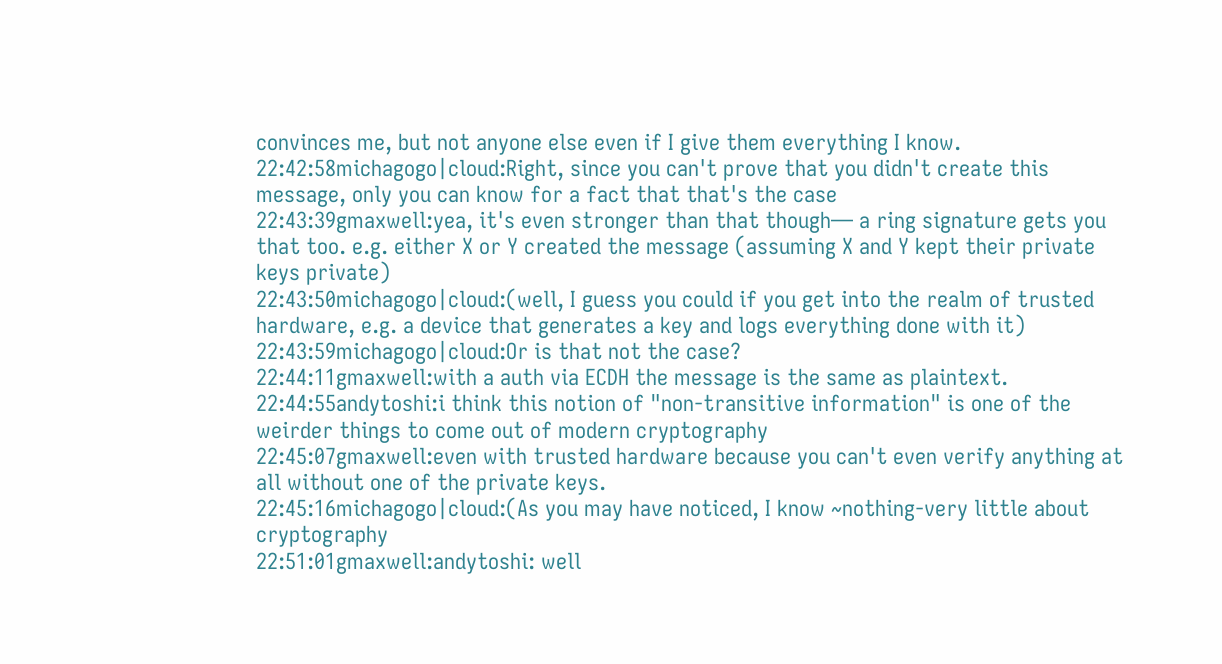convinces me, but not anyone else even if I give them everything I know.
22:42:58michagogo|cloud:Right, since you can't prove that you didn't create this message, only you can know for a fact that that's the case
22:43:39gmaxwell:yea, it's even stronger than that though— a ring signature gets you that too. e.g. either X or Y created the message (assuming X and Y kept their private keys private)
22:43:50michagogo|cloud:(well, I guess you could if you get into the realm of trusted hardware, e.g. a device that generates a key and logs everything done with it)
22:43:59michagogo|cloud:Or is that not the case?
22:44:11gmaxwell:with a auth via ECDH the message is the same as plaintext.
22:44:55andytoshi:i think this notion of "non-transitive information" is one of the weirder things to come out of modern cryptography
22:45:07gmaxwell:even with trusted hardware because you can't even verify anything at all without one of the private keys.
22:45:16michagogo|cloud:(As you may have noticed, I know ~nothing-very little about cryptography
22:51:01gmaxwell:andytoshi: well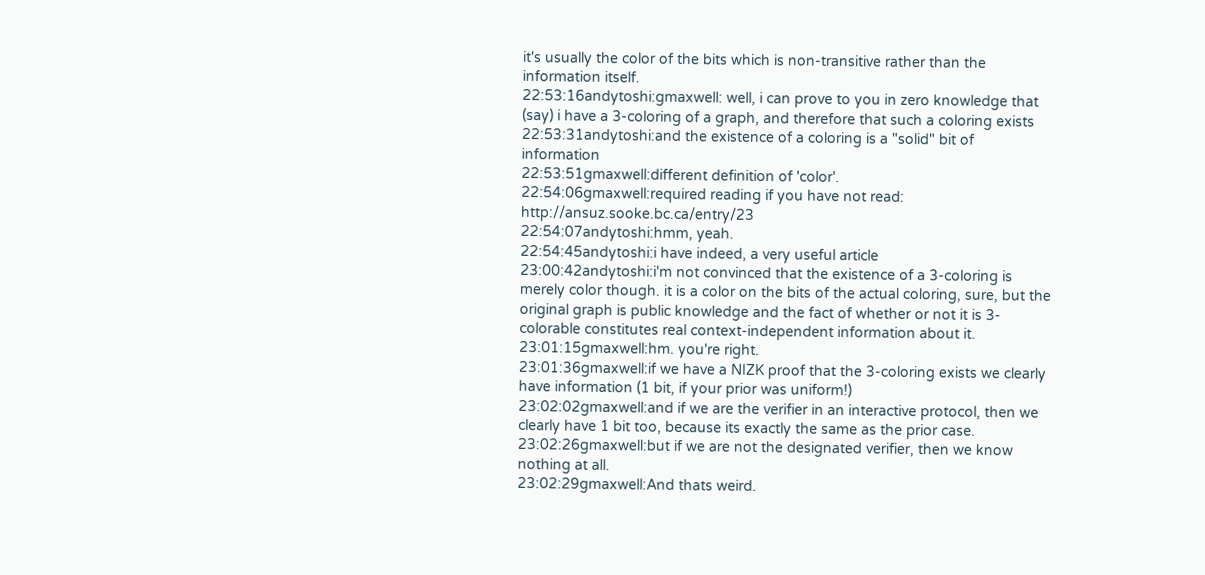it's usually the color of the bits which is non-transitive rather than the information itself.
22:53:16andytoshi:gmaxwell: well, i can prove to you in zero knowledge that (say) i have a 3-coloring of a graph, and therefore that such a coloring exists
22:53:31andytoshi:and the existence of a coloring is a "solid" bit of information
22:53:51gmaxwell:different definition of 'color'.
22:54:06gmaxwell:required reading if you have not read: http://ansuz.sooke.bc.ca/entry/23
22:54:07andytoshi:hmm, yeah.
22:54:45andytoshi:i have indeed, a very useful article
23:00:42andytoshi:i'm not convinced that the existence of a 3-coloring is merely color though. it is a color on the bits of the actual coloring, sure, but the original graph is public knowledge and the fact of whether or not it is 3-colorable constitutes real context-independent information about it.
23:01:15gmaxwell:hm. you're right.
23:01:36gmaxwell:if we have a NIZK proof that the 3-coloring exists we clearly have information (1 bit, if your prior was uniform!)
23:02:02gmaxwell:and if we are the verifier in an interactive protocol, then we clearly have 1 bit too, because its exactly the same as the prior case.
23:02:26gmaxwell:but if we are not the designated verifier, then we know nothing at all.
23:02:29gmaxwell:And thats weird.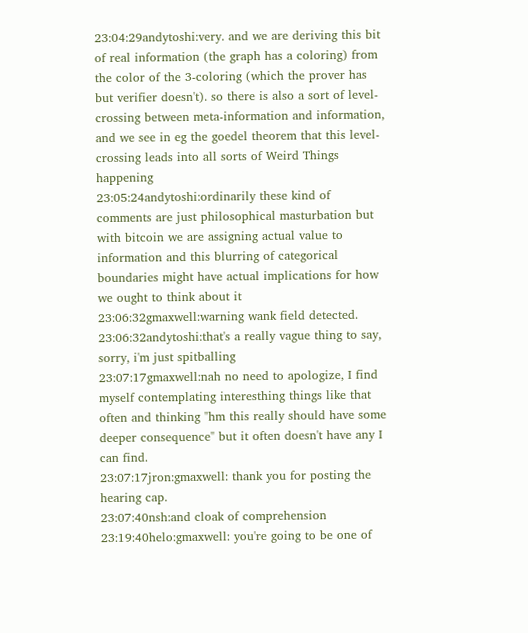23:04:29andytoshi:very. and we are deriving this bit of real information (the graph has a coloring) from the color of the 3-coloring (which the prover has but verifier doesn't). so there is also a sort of level-crossing between meta-information and information, and we see in eg the goedel theorem that this level-crossing leads into all sorts of Weird Things happening
23:05:24andytoshi:ordinarily these kind of comments are just philosophical masturbation but with bitcoin we are assigning actual value to information and this blurring of categorical boundaries might have actual implications for how we ought to think about it
23:06:32gmaxwell:warning wank field detected.
23:06:32andytoshi:that's a really vague thing to say, sorry, i'm just spitballing
23:07:17gmaxwell:nah no need to apologize, I find myself contemplating interesthing things like that often and thinking "hm this really should have some deeper consequence" but it often doesn't have any I can find.
23:07:17jron:gmaxwell: thank you for posting the hearing cap.
23:07:40nsh:and cloak of comprehension
23:19:40helo:gmaxwell: you're going to be one of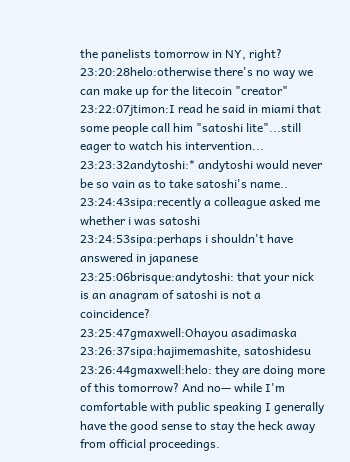the panelists tomorrow in NY, right?
23:20:28helo:otherwise there's no way we can make up for the litecoin "creator"
23:22:07jtimon:I read he said in miami that some people call him "satoshi lite"...still eager to watch his intervention...
23:23:32andytoshi:* andytoshi would never be so vain as to take satoshi's name..
23:24:43sipa:recently a colleague asked me whether i was satoshi
23:24:53sipa:perhaps i shouldn't have answered in japanese
23:25:06brisque:andytoshi: that your nick is an anagram of satoshi is not a coincidence?
23:25:47gmaxwell:Ohayou asadimaska
23:26:37sipa:hajimemashite, satoshidesu
23:26:44gmaxwell:helo: they are doing more of this tomorrow? And no— while I'm comfortable with public speaking I generally have the good sense to stay the heck away from official proceedings.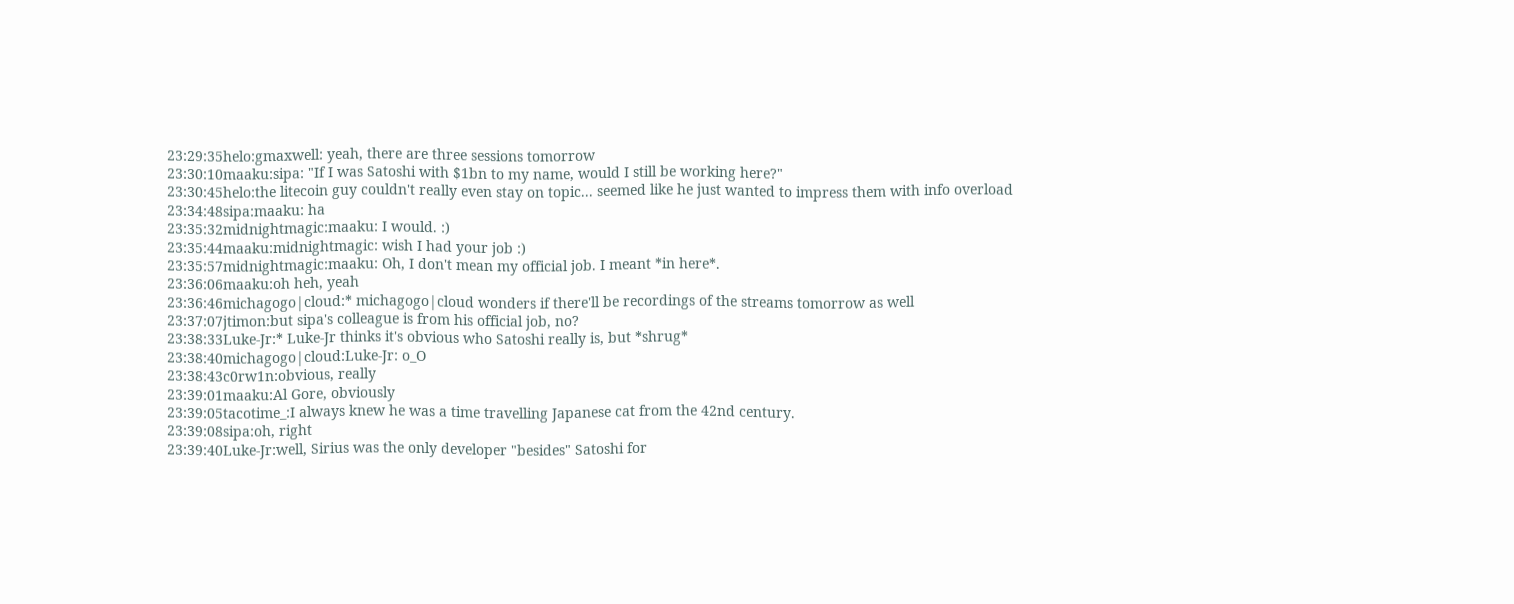23:29:35helo:gmaxwell: yeah, there are three sessions tomorrow
23:30:10maaku:sipa: "If I was Satoshi with $1bn to my name, would I still be working here?"
23:30:45helo:the litecoin guy couldn't really even stay on topic... seemed like he just wanted to impress them with info overload
23:34:48sipa:maaku: ha
23:35:32midnightmagic:maaku: I would. :)
23:35:44maaku:midnightmagic: wish I had your job :)
23:35:57midnightmagic:maaku: Oh, I don't mean my official job. I meant *in here*.
23:36:06maaku:oh heh, yeah
23:36:46michagogo|cloud:* michagogo|cloud wonders if there'll be recordings of the streams tomorrow as well
23:37:07jtimon:but sipa's colleague is from his official job, no?
23:38:33Luke-Jr:* Luke-Jr thinks it's obvious who Satoshi really is, but *shrug*
23:38:40michagogo|cloud:Luke-Jr: o_O
23:38:43c0rw1n:obvious, really
23:39:01maaku:Al Gore, obviously
23:39:05tacotime_:I always knew he was a time travelling Japanese cat from the 42nd century.
23:39:08sipa:oh, right
23:39:40Luke-Jr:well, Sirius was the only developer "besides" Satoshi for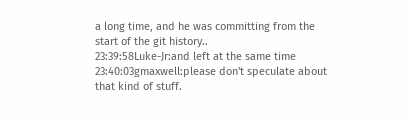a long time, and he was committing from the start of the git history..
23:39:58Luke-Jr:and left at the same time
23:40:03gmaxwell:please don't speculate about that kind of stuff.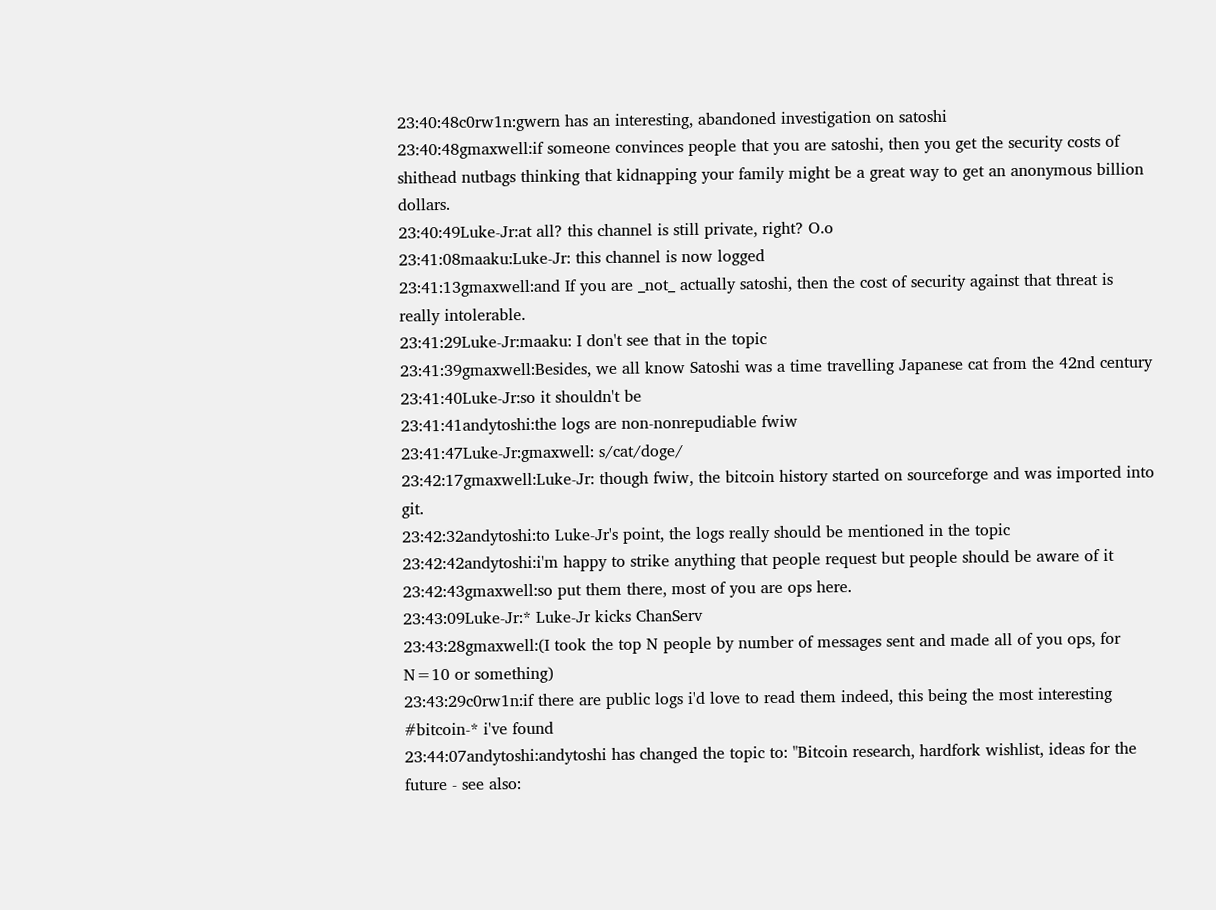23:40:48c0rw1n:gwern has an interesting, abandoned investigation on satoshi
23:40:48gmaxwell:if someone convinces people that you are satoshi, then you get the security costs of shithead nutbags thinking that kidnapping your family might be a great way to get an anonymous billion dollars.
23:40:49Luke-Jr:at all? this channel is still private, right? O.o
23:41:08maaku:Luke-Jr: this channel is now logged
23:41:13gmaxwell:and If you are _not_ actually satoshi, then the cost of security against that threat is really intolerable.
23:41:29Luke-Jr:maaku: I don't see that in the topic
23:41:39gmaxwell:Besides, we all know Satoshi was a time travelling Japanese cat from the 42nd century
23:41:40Luke-Jr:so it shouldn't be
23:41:41andytoshi:the logs are non-nonrepudiable fwiw
23:41:47Luke-Jr:gmaxwell: s/cat/doge/
23:42:17gmaxwell:Luke-Jr: though fwiw, the bitcoin history started on sourceforge and was imported into git.
23:42:32andytoshi:to Luke-Jr's point, the logs really should be mentioned in the topic
23:42:42andytoshi:i'm happy to strike anything that people request but people should be aware of it
23:42:43gmaxwell:so put them there, most of you are ops here.
23:43:09Luke-Jr:* Luke-Jr kicks ChanServ
23:43:28gmaxwell:(I took the top N people by number of messages sent and made all of you ops, for N=10 or something)
23:43:29c0rw1n:if there are public logs i'd love to read them indeed, this being the most interesting #bitcoin-* i've found
23:44:07andytoshi:andytoshi has changed the topic to: "Bitcoin research, hardfork wishlist, ideas for the future - see also: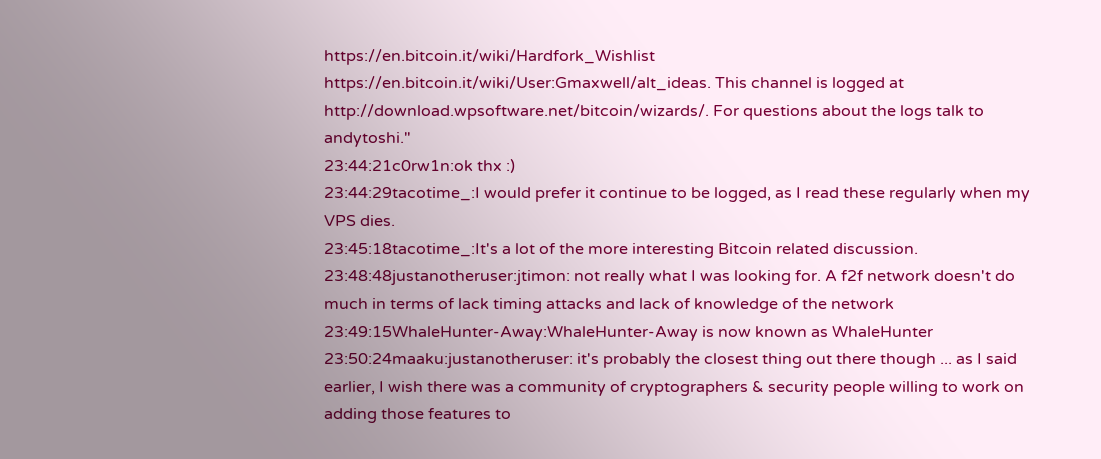https://en.bitcoin.it/wiki/Hardfork_Wishlist https://en.bitcoin.it/wiki/User:Gmaxwell/alt_ideas. This channel is logged at http://download.wpsoftware.net/bitcoin/wizards/. For questions about the logs talk to andytoshi."
23:44:21c0rw1n:ok thx :)
23:44:29tacotime_:I would prefer it continue to be logged, as I read these regularly when my VPS dies.
23:45:18tacotime_:It's a lot of the more interesting Bitcoin related discussion.
23:48:48justanotheruser:jtimon: not really what I was looking for. A f2f network doesn't do much in terms of lack timing attacks and lack of knowledge of the network
23:49:15WhaleHunter-Away:WhaleHunter-Away is now known as WhaleHunter
23:50:24maaku:justanotheruser: it's probably the closest thing out there though ... as I said earlier, I wish there was a community of cryptographers & security people willing to work on adding those features to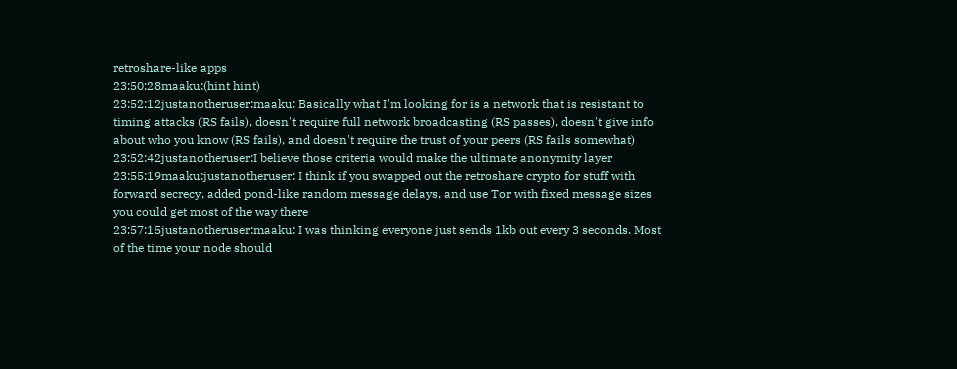retroshare-like apps
23:50:28maaku:(hint hint)
23:52:12justanotheruser:maaku: Basically what I'm looking for is a network that is resistant to timing attacks (RS fails), doesn't require full network broadcasting (RS passes), doesn't give info about who you know (RS fails), and doesn't require the trust of your peers (RS fails somewhat)
23:52:42justanotheruser:I believe those criteria would make the ultimate anonymity layer
23:55:19maaku:justanotheruser: I think if you swapped out the retroshare crypto for stuff with forward secrecy, added pond-like random message delays, and use Tor with fixed message sizes you could get most of the way there
23:57:15justanotheruser:maaku: I was thinking everyone just sends 1kb out every 3 seconds. Most of the time your node should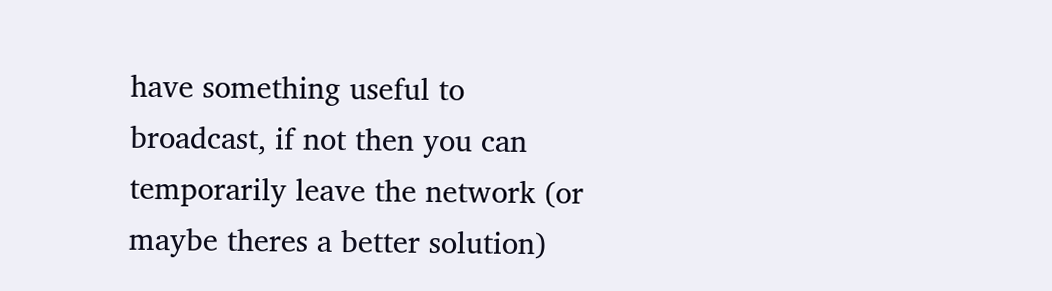have something useful to broadcast, if not then you can temporarily leave the network (or maybe theres a better solution)